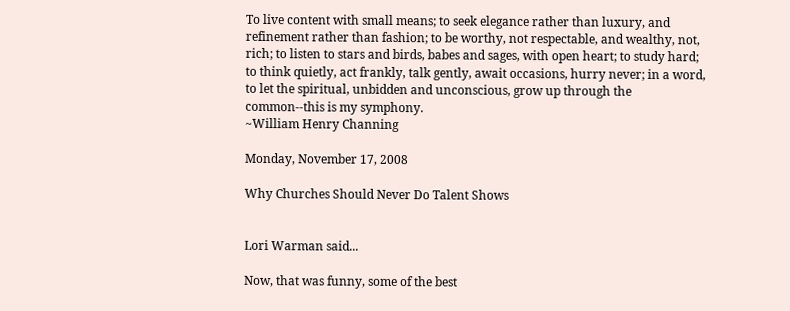To live content with small means; to seek elegance rather than luxury, and refinement rather than fashion; to be worthy, not respectable, and wealthy, not, rich; to listen to stars and birds, babes and sages, with open heart; to study hard; to think quietly, act frankly, talk gently, await occasions, hurry never; in a word, to let the spiritual, unbidden and unconscious, grow up through the common--this is my symphony.
~William Henry Channing

Monday, November 17, 2008

Why Churches Should Never Do Talent Shows


Lori Warman said...

Now, that was funny, some of the best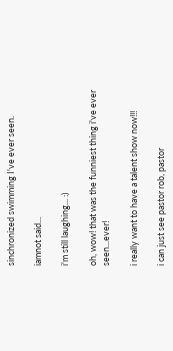sinchronized swimming I've ever seen.

iamnot said...

i'm still laughing... :)

oh, wow! that was the funniest thing i've ever seen...ever!

i really want to have a talent show now!!!

i can just see pastor rob, pastor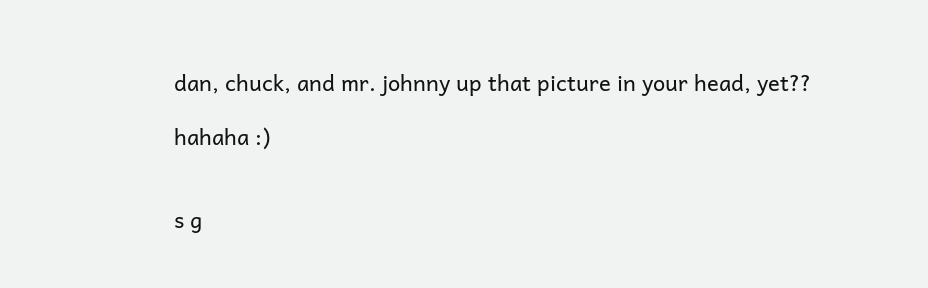dan, chuck, and mr. johnny up that picture in your head, yet??

hahaha :)


s g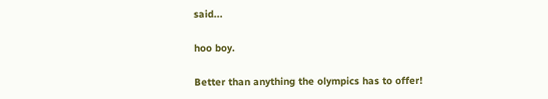said...

hoo boy.

Better than anything the olympics has to offer!